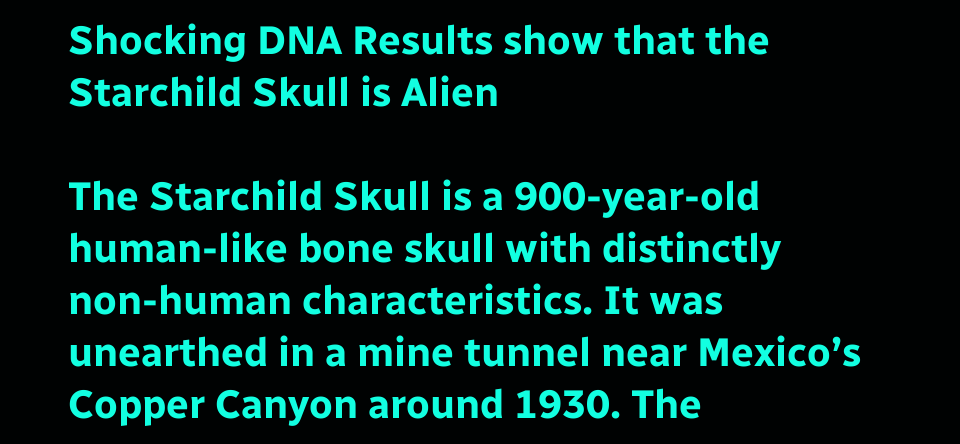Shocking DNA Results show that the Starchild Skull is Alien

The Starchild Skull is a 900-year-old human-like bone skull with distinctly non-human characteristics. It was unearthed in a mine tunnel near Mexico’s Copper Canyon around 1930. The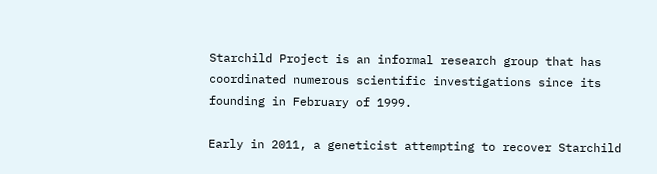Starchild Project is an informal research group that has coordinated numerous scientific investigations since its founding in February of 1999.

Early in 2011, a geneticist attempting to recover Starchild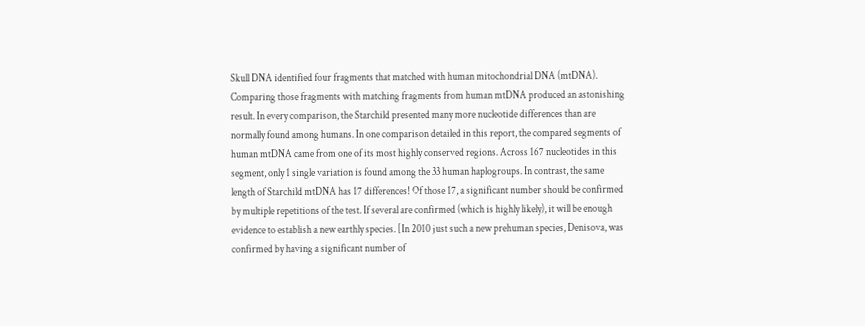Skull DNA identified four fragments that matched with human mitochondrial DNA (mtDNA). Comparing those fragments with matching fragments from human mtDNA produced an astonishing result. In every comparison, the Starchild presented many more nucleotide differences than are normally found among humans. In one comparison detailed in this report, the compared segments of human mtDNA came from one of its most highly conserved regions. Across 167 nucleotides in this segment, only 1 single variation is found among the 33 human haplogroups. In contrast, the same length of Starchild mtDNA has 17 differences! Of those 17, a significant number should be confirmed by multiple repetitions of the test. If several are confirmed (which is highly likely), it will be enough evidence to establish a new earthly species. [In 2010 just such a new prehuman species, Denisova, was confirmed by having a significant number of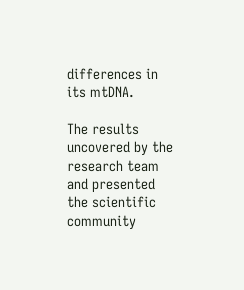differences in its mtDNA.

The results uncovered by the research team and presented the scientific community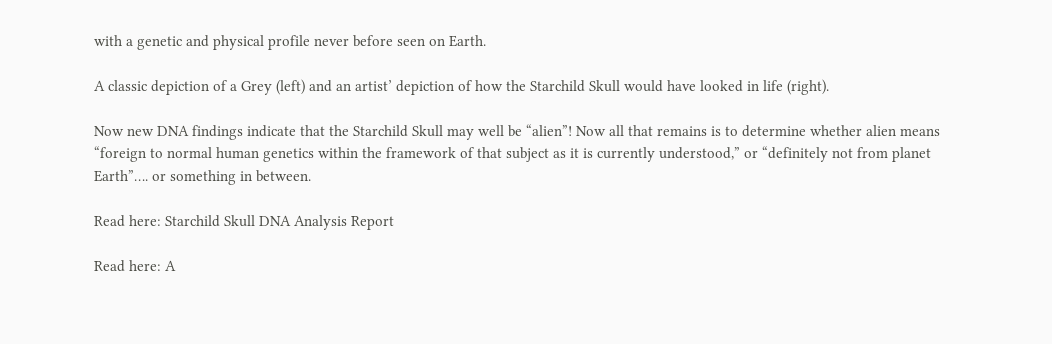with a genetic and physical profile never before seen on Earth.

A classic depiction of a Grey (left) and an artist’ depiction of how the Starchild Skull would have looked in life (right).

Now new DNA findings indicate that the Starchild Skull may well be “alien”! Now all that remains is to determine whether alien means  “foreign to normal human genetics within the framework of that subject as it is currently understood,” or “definitely not from planet Earth”…. or something in between.

Read here: Starchild Skull DNA Analysis Report

Read here: A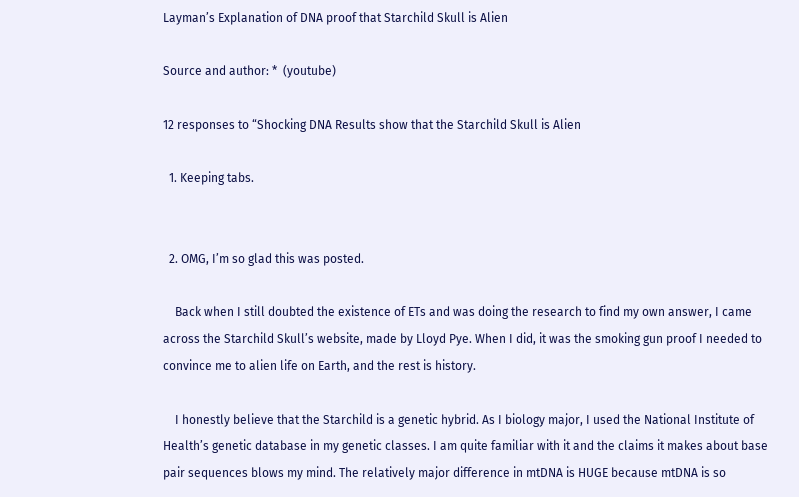Layman’s Explanation of DNA proof that Starchild Skull is Alien

Source and author: *  (youtube)

12 responses to “Shocking DNA Results show that the Starchild Skull is Alien

  1. Keeping tabs.


  2. OMG, I’m so glad this was posted.

    Back when I still doubted the existence of ETs and was doing the research to find my own answer, I came across the Starchild Skull’s website, made by Lloyd Pye. When I did, it was the smoking gun proof I needed to convince me to alien life on Earth, and the rest is history.

    I honestly believe that the Starchild is a genetic hybrid. As I biology major, I used the National Institute of Health’s genetic database in my genetic classes. I am quite familiar with it and the claims it makes about base pair sequences blows my mind. The relatively major difference in mtDNA is HUGE because mtDNA is so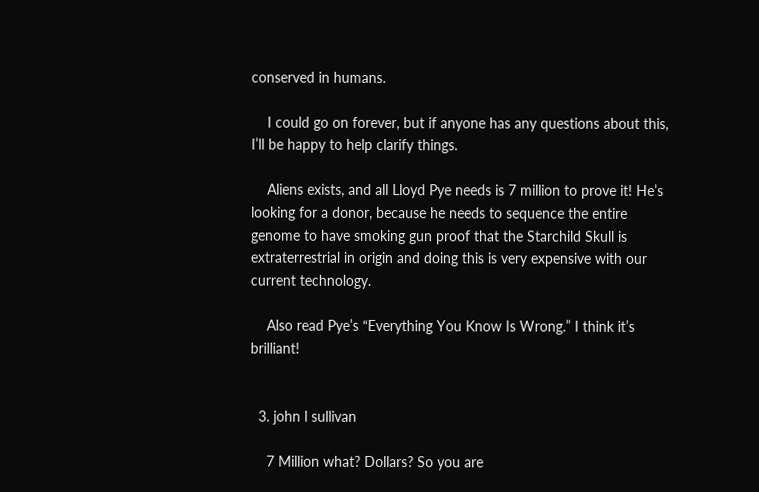conserved in humans.

    I could go on forever, but if anyone has any questions about this, I’ll be happy to help clarify things.

    Aliens exists, and all Lloyd Pye needs is 7 million to prove it! He’s looking for a donor, because he needs to sequence the entire genome to have smoking gun proof that the Starchild Skull is extraterrestrial in origin and doing this is very expensive with our current technology.

    Also read Pye’s “Everything You Know Is Wrong.” I think it’s brilliant!


  3. john l sullivan

    7 Million what? Dollars? So you are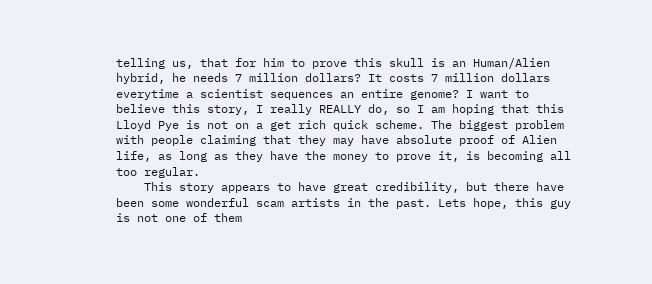telling us, that for him to prove this skull is an Human/Alien hybrid, he needs 7 million dollars? It costs 7 million dollars everytime a scientist sequences an entire genome? I want to believe this story, I really REALLY do, so I am hoping that this Lloyd Pye is not on a get rich quick scheme. The biggest problem with people claiming that they may have absolute proof of Alien life, as long as they have the money to prove it, is becoming all too regular.
    This story appears to have great credibility, but there have been some wonderful scam artists in the past. Lets hope, this guy is not one of them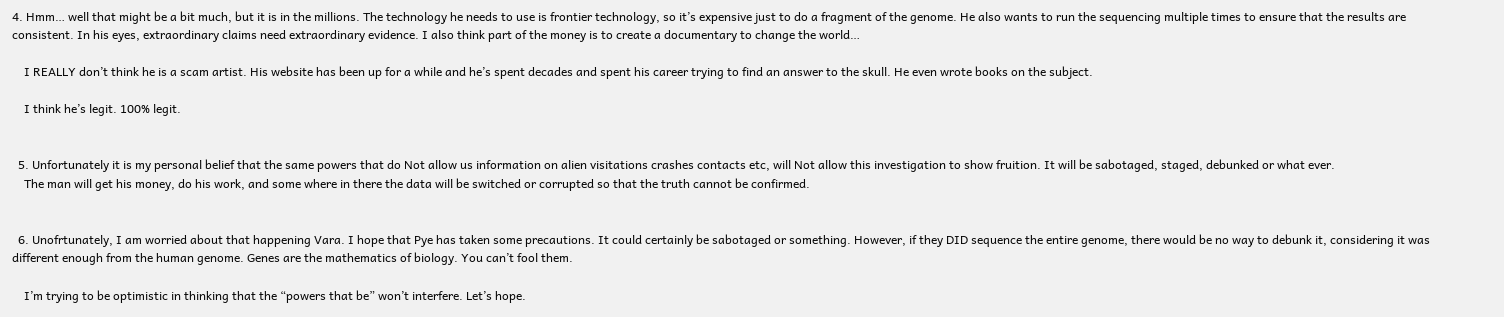4. Hmm… well that might be a bit much, but it is in the millions. The technology he needs to use is frontier technology, so it’s expensive just to do a fragment of the genome. He also wants to run the sequencing multiple times to ensure that the results are consistent. In his eyes, extraordinary claims need extraordinary evidence. I also think part of the money is to create a documentary to change the world…

    I REALLY don’t think he is a scam artist. His website has been up for a while and he’s spent decades and spent his career trying to find an answer to the skull. He even wrote books on the subject.

    I think he’s legit. 100% legit.


  5. Unfortunately it is my personal belief that the same powers that do Not allow us information on alien visitations crashes contacts etc, will Not allow this investigation to show fruition. It will be sabotaged, staged, debunked or what ever.
    The man will get his money, do his work, and some where in there the data will be switched or corrupted so that the truth cannot be confirmed.


  6. Unofrtunately, I am worried about that happening Vara. I hope that Pye has taken some precautions. It could certainly be sabotaged or something. However, if they DID sequence the entire genome, there would be no way to debunk it, considering it was different enough from the human genome. Genes are the mathematics of biology. You can’t fool them.

    I’m trying to be optimistic in thinking that the “powers that be” won’t interfere. Let’s hope.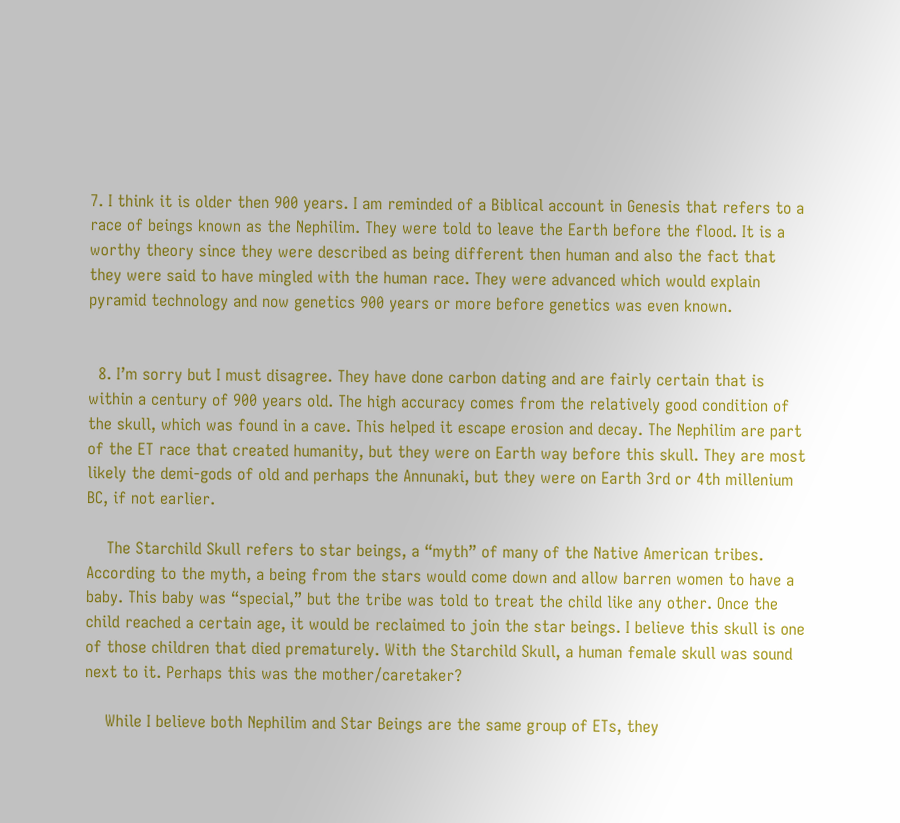7. I think it is older then 900 years. I am reminded of a Biblical account in Genesis that refers to a race of beings known as the Nephilim. They were told to leave the Earth before the flood. It is a worthy theory since they were described as being different then human and also the fact that they were said to have mingled with the human race. They were advanced which would explain pyramid technology and now genetics 900 years or more before genetics was even known.


  8. I’m sorry but I must disagree. They have done carbon dating and are fairly certain that is within a century of 900 years old. The high accuracy comes from the relatively good condition of the skull, which was found in a cave. This helped it escape erosion and decay. The Nephilim are part of the ET race that created humanity, but they were on Earth way before this skull. They are most likely the demi-gods of old and perhaps the Annunaki, but they were on Earth 3rd or 4th millenium BC, if not earlier.

    The Starchild Skull refers to star beings, a “myth” of many of the Native American tribes. According to the myth, a being from the stars would come down and allow barren women to have a baby. This baby was “special,” but the tribe was told to treat the child like any other. Once the child reached a certain age, it would be reclaimed to join the star beings. I believe this skull is one of those children that died prematurely. With the Starchild Skull, a human female skull was sound next to it. Perhaps this was the mother/caretaker?

    While I believe both Nephilim and Star Beings are the same group of ETs, they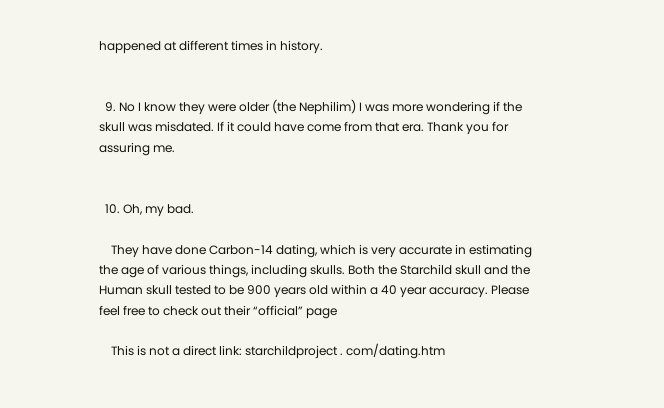happened at different times in history.


  9. No I know they were older (the Nephilim) I was more wondering if the skull was misdated. If it could have come from that era. Thank you for assuring me.


  10. Oh, my bad.

    They have done Carbon-14 dating, which is very accurate in estimating the age of various things, including skulls. Both the Starchild skull and the Human skull tested to be 900 years old within a 40 year accuracy. Please feel free to check out their “official” page

    This is not a direct link: starchildproject . com/dating.htm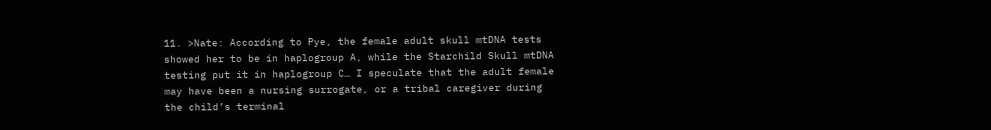11. >Nate: According to Pye, the female adult skull mtDNA tests showed her to be in haplogroup A, while the Starchild Skull mtDNA testing put it in haplogroup C… I speculate that the adult female may have been a nursing surrogate, or a tribal caregiver during the child’s terminal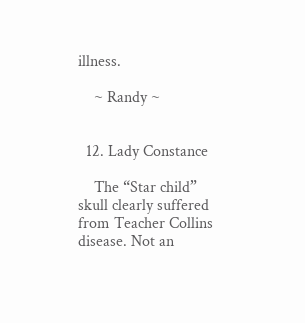illness.

    ~ Randy ~


  12. Lady Constance

    The “Star child” skull clearly suffered from Teacher Collins disease. Not an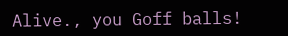Alive., you Goff balls!